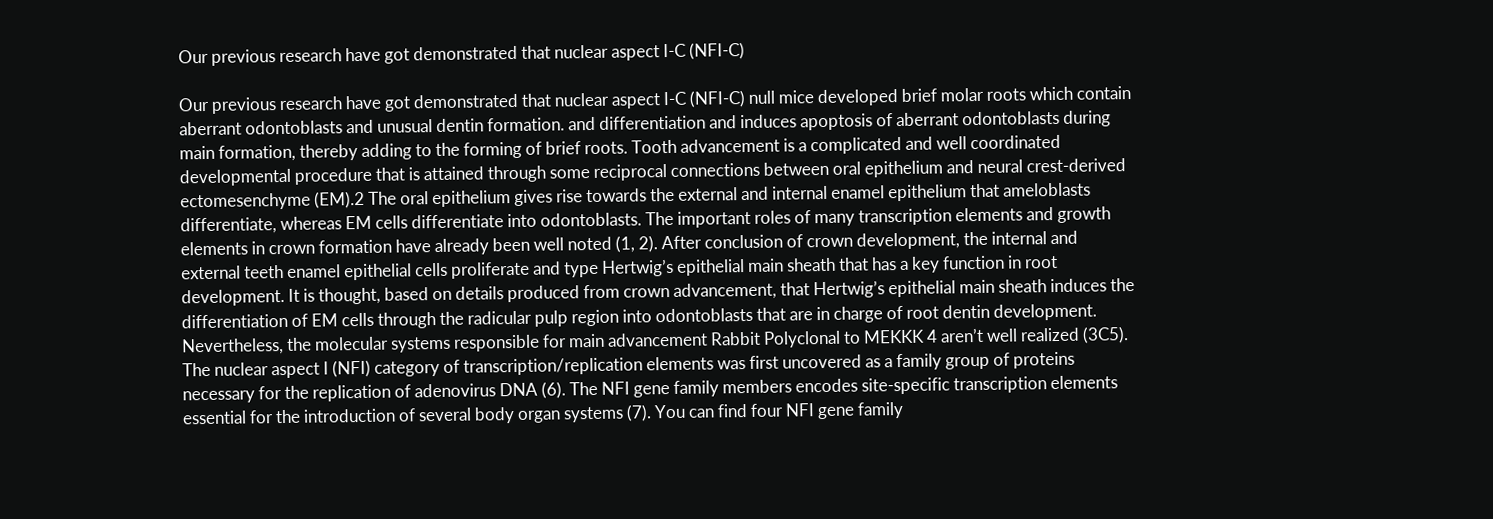Our previous research have got demonstrated that nuclear aspect I-C (NFI-C)

Our previous research have got demonstrated that nuclear aspect I-C (NFI-C) null mice developed brief molar roots which contain aberrant odontoblasts and unusual dentin formation. and differentiation and induces apoptosis of aberrant odontoblasts during main formation, thereby adding to the forming of brief roots. Tooth advancement is a complicated and well coordinated developmental procedure that is attained through some reciprocal connections between oral epithelium and neural crest-derived ectomesenchyme (EM).2 The oral epithelium gives rise towards the external and internal enamel epithelium that ameloblasts differentiate, whereas EM cells differentiate into odontoblasts. The important roles of many transcription elements and growth elements in crown formation have already been well noted (1, 2). After conclusion of crown development, the internal and external teeth enamel epithelial cells proliferate and type Hertwig’s epithelial main sheath that has a key function in root development. It is thought, based on details produced from crown advancement, that Hertwig’s epithelial main sheath induces the differentiation of EM cells through the radicular pulp region into odontoblasts that are in charge of root dentin development. Nevertheless, the molecular systems responsible for main advancement Rabbit Polyclonal to MEKKK 4 aren’t well realized (3C5). The nuclear aspect I (NFI) category of transcription/replication elements was first uncovered as a family group of proteins necessary for the replication of adenovirus DNA (6). The NFI gene family members encodes site-specific transcription elements essential for the introduction of several body organ systems (7). You can find four NFI gene family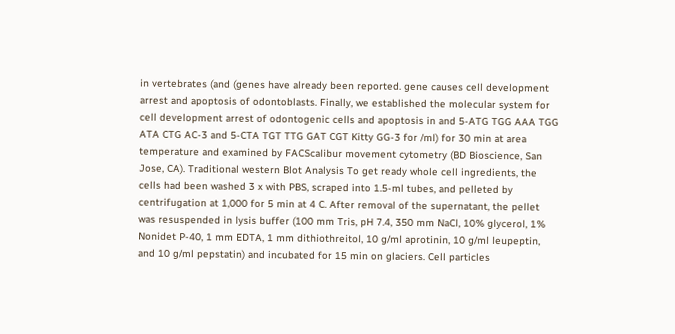in vertebrates (and (genes have already been reported. gene causes cell development arrest and apoptosis of odontoblasts. Finally, we established the molecular system for cell development arrest of odontogenic cells and apoptosis in and 5-ATG TGG AAA TGG ATA CTG AC-3 and 5-CTA TGT TTG GAT CGT Kitty GG-3 for /ml) for 30 min at area temperature and examined by FACScalibur movement cytometry (BD Bioscience, San Jose, CA). Traditional western Blot Analysis To get ready whole cell ingredients, the cells had been washed 3 x with PBS, scraped into 1.5-ml tubes, and pelleted by centrifugation at 1,000 for 5 min at 4 C. After removal of the supernatant, the pellet was resuspended in lysis buffer (100 mm Tris, pH 7.4, 350 mm NaCl, 10% glycerol, 1% Nonidet P-40, 1 mm EDTA, 1 mm dithiothreitol, 10 g/ml aprotinin, 10 g/ml leupeptin, and 10 g/ml pepstatin) and incubated for 15 min on glaciers. Cell particles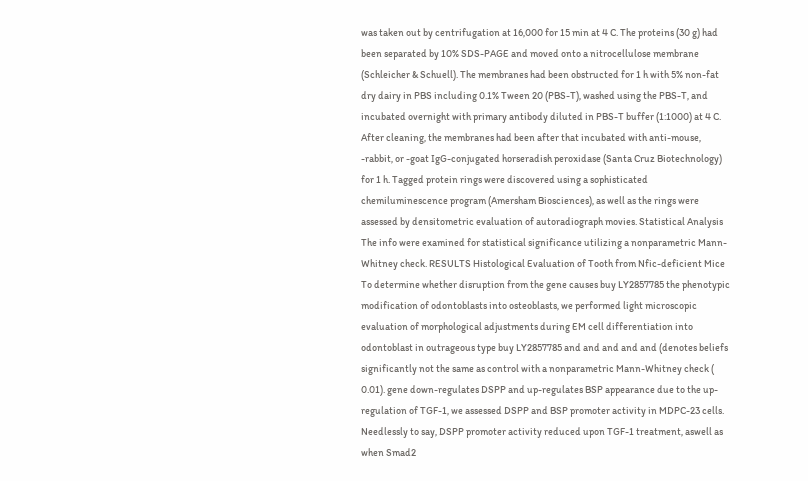was taken out by centrifugation at 16,000 for 15 min at 4 C. The proteins (30 g) had been separated by 10% SDS-PAGE and moved onto a nitrocellulose membrane (Schleicher & Schuell). The membranes had been obstructed for 1 h with 5% non-fat dry dairy in PBS including 0.1% Tween 20 (PBS-T), washed using the PBS-T, and incubated overnight with primary antibody diluted in PBS-T buffer (1:1000) at 4 C. After cleaning, the membranes had been after that incubated with anti-mouse, -rabbit, or -goat IgG-conjugated horseradish peroxidase (Santa Cruz Biotechnology) for 1 h. Tagged protein rings were discovered using a sophisticated chemiluminescence program (Amersham Biosciences), as well as the rings were assessed by densitometric evaluation of autoradiograph movies. Statistical Analysis The info were examined for statistical significance utilizing a nonparametric Mann-Whitney check. RESULTS Histological Evaluation of Tooth from Nfic-deficient Mice To determine whether disruption from the gene causes buy LY2857785 the phenotypic modification of odontoblasts into osteoblasts, we performed light microscopic evaluation of morphological adjustments during EM cell differentiation into odontoblast in outrageous type buy LY2857785 and and and and and (denotes beliefs significantly not the same as control with a nonparametric Mann-Whitney check ( 0.01). gene down-regulates DSPP and up-regulates BSP appearance due to the up-regulation of TGF-1, we assessed DSPP and BSP promoter activity in MDPC-23 cells. Needlessly to say, DSPP promoter activity reduced upon TGF-1 treatment, aswell as when Smad2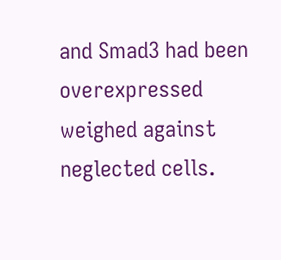and Smad3 had been overexpressed weighed against neglected cells.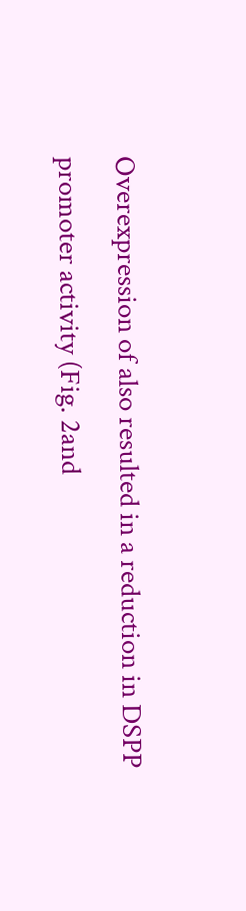Overexpression of also resulted in a reduction in DSPP promoter activity (Fig. 2and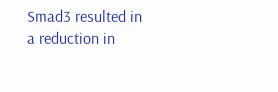Smad3 resulted in a reduction in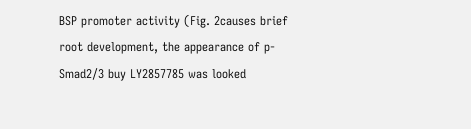BSP promoter activity (Fig. 2causes brief root development, the appearance of p-Smad2/3 buy LY2857785 was looked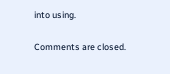into using.

Comments are closed.